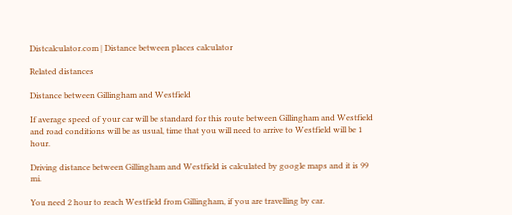Distcalculator.com | Distance between places calculator

Related distances

Distance between Gillingham and Westfield

If average speed of your car will be standard for this route between Gillingham and Westfield and road conditions will be as usual, time that you will need to arrive to Westfield will be 1 hour.

Driving distance between Gillingham and Westfield is calculated by google maps and it is 99 mi.

You need 2 hour to reach Westfield from Gillingham, if you are travelling by car.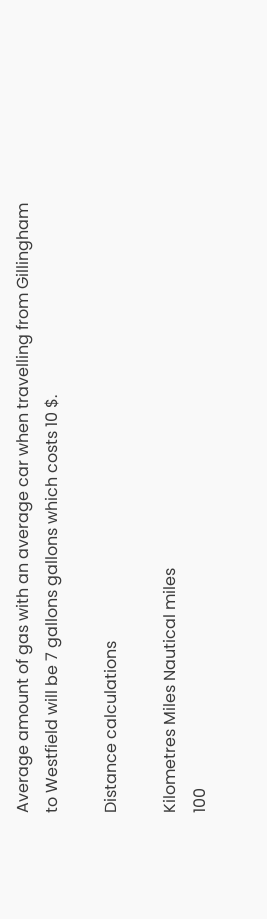Average amount of gas with an average car when travelling from Gillingham to Westfield will be 7 gallons gallons which costs 10 $.

Distance calculations

Kilometres Miles Nautical miles
100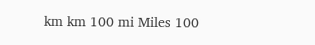km km 100 mi Miles 100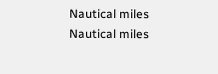Nautical miles Nautical miles